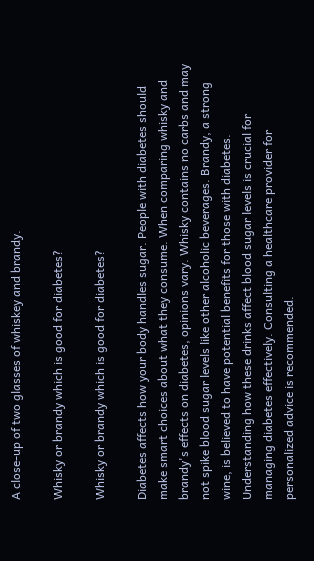A close-up of two glasses of whiskey and brandy.

Whisky or brandy which is good for diabetes?

Whisky or brandy which is good for diabetes?

Diabetes affects how your body handles sugar. People with diabetes should make smart choices about what they consume. When comparing whisky and brandy's effects on diabetes, opinions vary. Whisky contains no carbs and may not spike blood sugar levels like other alcoholic beverages. Brandy, a strong wine, is believed to have potential benefits for those with diabetes. Understanding how these drinks affect blood sugar levels is crucial for managing diabetes effectively. Consulting a healthcare provider for personalized advice is recommended.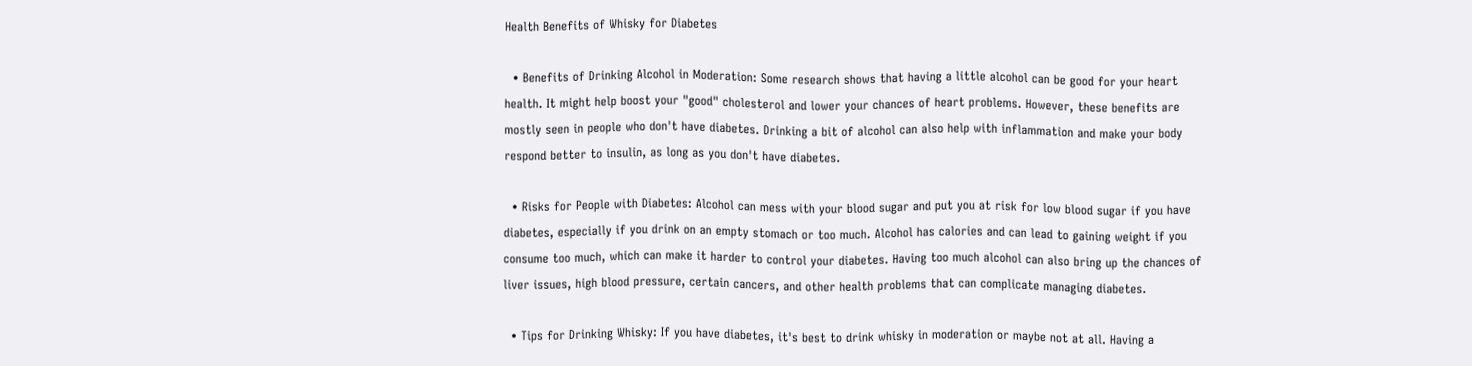Health Benefits of Whisky for Diabetes

  • Benefits of Drinking Alcohol in Moderation: Some research shows that having a little alcohol can be good for your heart health. It might help boost your "good" cholesterol and lower your chances of heart problems. However, these benefits are mostly seen in people who don't have diabetes. Drinking a bit of alcohol can also help with inflammation and make your body respond better to insulin, as long as you don't have diabetes.

  • Risks for People with Diabetes: Alcohol can mess with your blood sugar and put you at risk for low blood sugar if you have diabetes, especially if you drink on an empty stomach or too much. Alcohol has calories and can lead to gaining weight if you consume too much, which can make it harder to control your diabetes. Having too much alcohol can also bring up the chances of liver issues, high blood pressure, certain cancers, and other health problems that can complicate managing diabetes.

  • Tips for Drinking Whisky: If you have diabetes, it's best to drink whisky in moderation or maybe not at all. Having a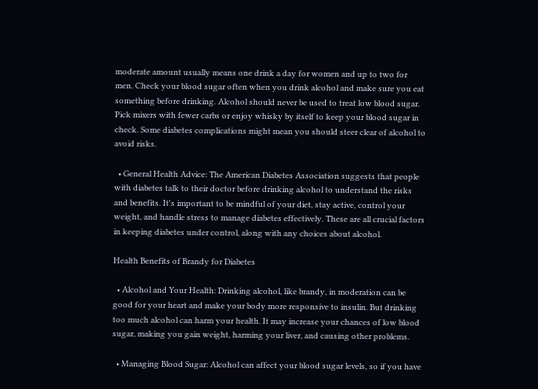moderate amount usually means one drink a day for women and up to two for men. Check your blood sugar often when you drink alcohol and make sure you eat something before drinking. Alcohol should never be used to treat low blood sugar. Pick mixers with fewer carbs or enjoy whisky by itself to keep your blood sugar in check. Some diabetes complications might mean you should steer clear of alcohol to avoid risks.

  • General Health Advice: The American Diabetes Association suggests that people with diabetes talk to their doctor before drinking alcohol to understand the risks and benefits. It's important to be mindful of your diet, stay active, control your weight, and handle stress to manage diabetes effectively. These are all crucial factors in keeping diabetes under control, along with any choices about alcohol.

Health Benefits of Brandy for Diabetes

  • Alcohol and Your Health: Drinking alcohol, like brandy, in moderation can be good for your heart and make your body more responsive to insulin. But drinking too much alcohol can harm your health. It may increase your chances of low blood sugar, making you gain weight, harming your liver, and causing other problems.

  • Managing Blood Sugar: Alcohol can affect your blood sugar levels, so if you have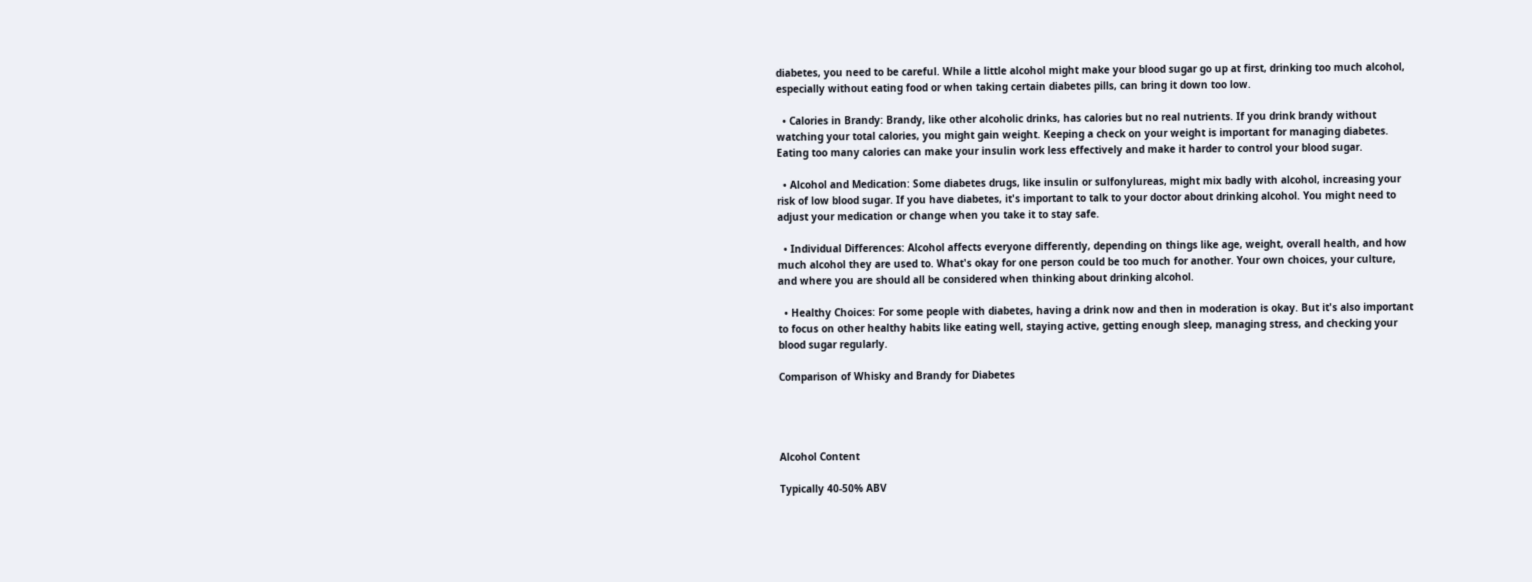diabetes, you need to be careful. While a little alcohol might make your blood sugar go up at first, drinking too much alcohol, especially without eating food or when taking certain diabetes pills, can bring it down too low.

  • Calories in Brandy: Brandy, like other alcoholic drinks, has calories but no real nutrients. If you drink brandy without watching your total calories, you might gain weight. Keeping a check on your weight is important for managing diabetes. Eating too many calories can make your insulin work less effectively and make it harder to control your blood sugar.

  • Alcohol and Medication: Some diabetes drugs, like insulin or sulfonylureas, might mix badly with alcohol, increasing your risk of low blood sugar. If you have diabetes, it's important to talk to your doctor about drinking alcohol. You might need to adjust your medication or change when you take it to stay safe.

  • Individual Differences: Alcohol affects everyone differently, depending on things like age, weight, overall health, and how much alcohol they are used to. What's okay for one person could be too much for another. Your own choices, your culture, and where you are should all be considered when thinking about drinking alcohol.

  • Healthy Choices: For some people with diabetes, having a drink now and then in moderation is okay. But it's also important to focus on other healthy habits like eating well, staying active, getting enough sleep, managing stress, and checking your blood sugar regularly.

Comparison of Whisky and Brandy for Diabetes




Alcohol Content

Typically 40-50% ABV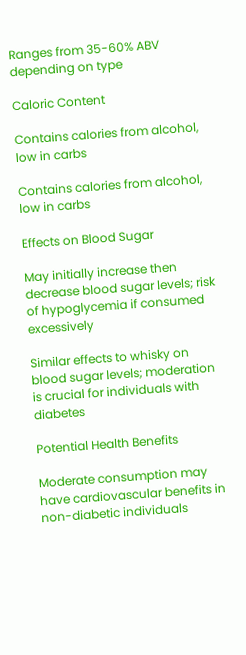Ranges from 35-60% ABV depending on type

Caloric Content

Contains calories from alcohol, low in carbs

Contains calories from alcohol, low in carbs

Effects on Blood Sugar

May initially increase then decrease blood sugar levels; risk of hypoglycemia if consumed excessively

Similar effects to whisky on blood sugar levels; moderation is crucial for individuals with diabetes

Potential Health Benefits

Moderate consumption may have cardiovascular benefits in non-diabetic individuals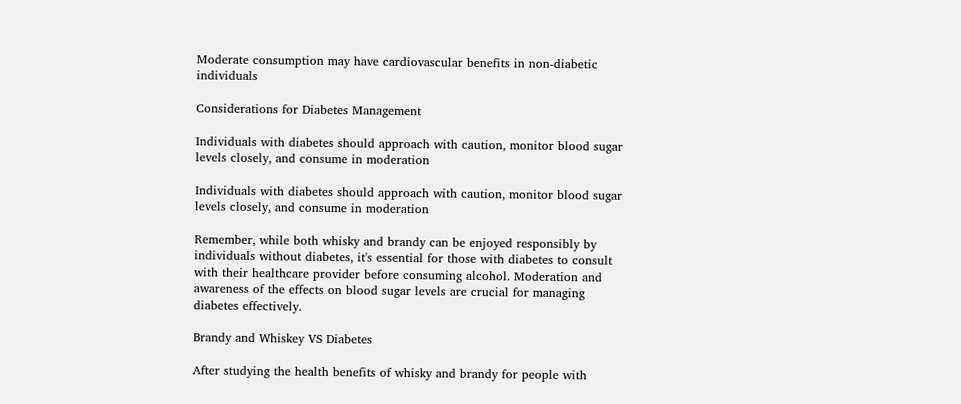Moderate consumption may have cardiovascular benefits in non-diabetic individuals

Considerations for Diabetes Management

Individuals with diabetes should approach with caution, monitor blood sugar levels closely, and consume in moderation

Individuals with diabetes should approach with caution, monitor blood sugar levels closely, and consume in moderation

Remember, while both whisky and brandy can be enjoyed responsibly by individuals without diabetes, it's essential for those with diabetes to consult with their healthcare provider before consuming alcohol. Moderation and awareness of the effects on blood sugar levels are crucial for managing diabetes effectively.

Brandy and Whiskey VS Diabetes

After studying the health benefits of whisky and brandy for people with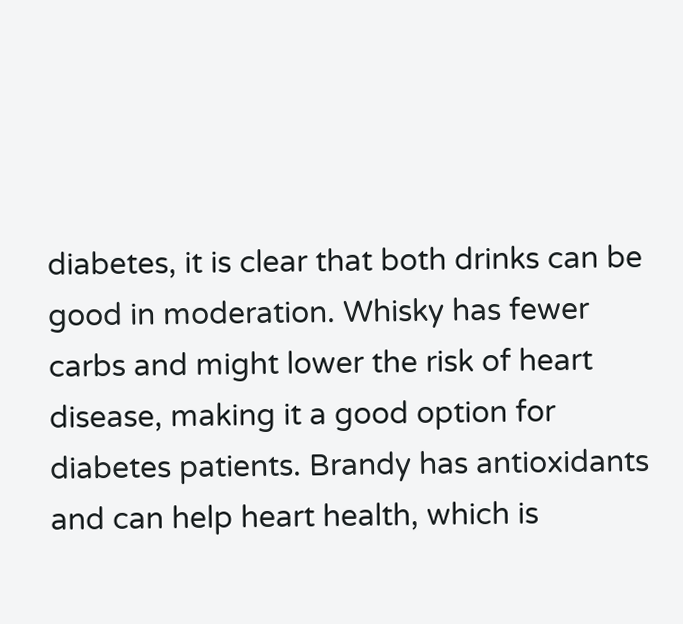diabetes, it is clear that both drinks can be good in moderation. Whisky has fewer carbs and might lower the risk of heart disease, making it a good option for diabetes patients. Brandy has antioxidants and can help heart health, which is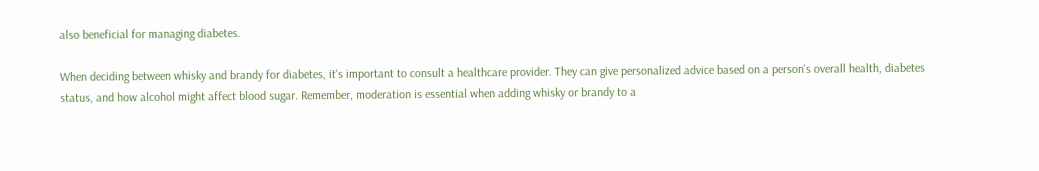also beneficial for managing diabetes.

When deciding between whisky and brandy for diabetes, it's important to consult a healthcare provider. They can give personalized advice based on a person's overall health, diabetes status, and how alcohol might affect blood sugar. Remember, moderation is essential when adding whisky or brandy to a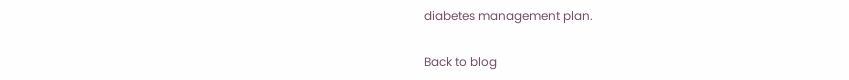diabetes management plan.

Back to blog